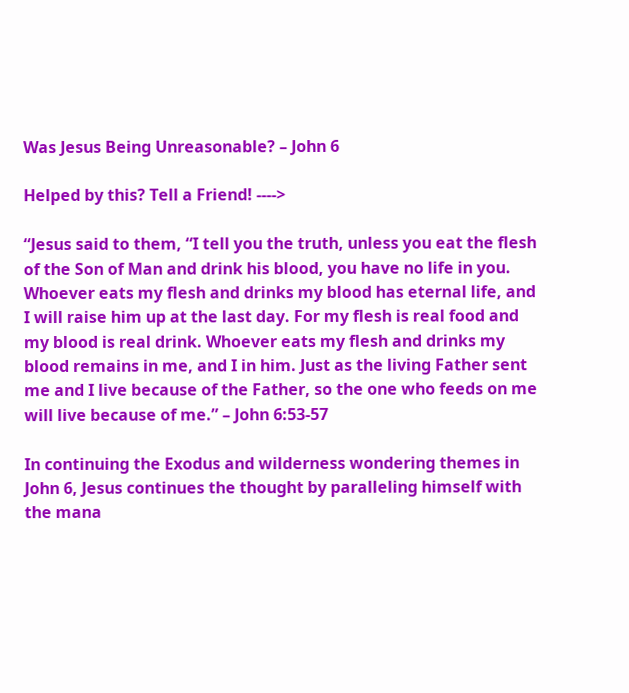Was Jesus Being Unreasonable? – John 6

Helped by this? Tell a Friend! ---->

“Jesus said to them, “I tell you the truth, unless you eat the flesh of the Son of Man and drink his blood, you have no life in you. Whoever eats my flesh and drinks my blood has eternal life, and I will raise him up at the last day. For my flesh is real food and my blood is real drink. Whoever eats my flesh and drinks my blood remains in me, and I in him. Just as the living Father sent me and I live because of the Father, so the one who feeds on me will live because of me.” – John 6:53-57

In continuing the Exodus and wilderness wondering themes in John 6, Jesus continues the thought by paralleling himself with the mana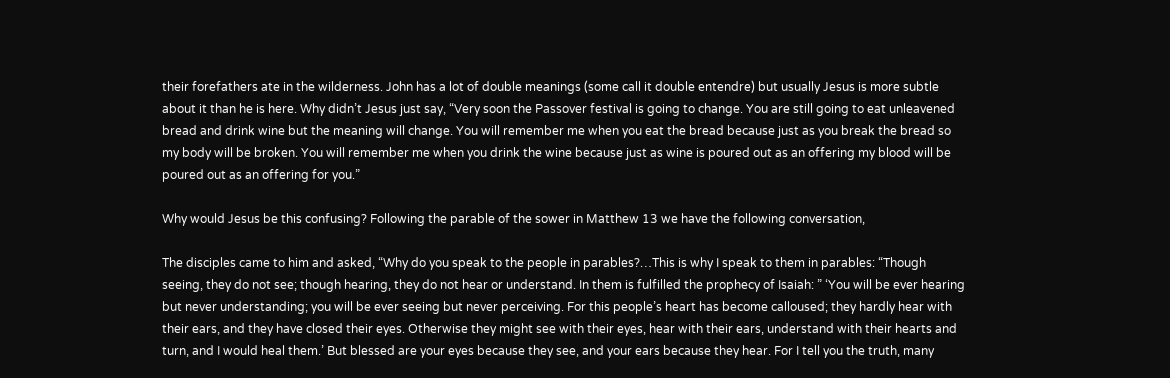their forefathers ate in the wilderness. John has a lot of double meanings (some call it double entendre) but usually Jesus is more subtle about it than he is here. Why didn’t Jesus just say, “Very soon the Passover festival is going to change. You are still going to eat unleavened bread and drink wine but the meaning will change. You will remember me when you eat the bread because just as you break the bread so my body will be broken. You will remember me when you drink the wine because just as wine is poured out as an offering my blood will be poured out as an offering for you.”

Why would Jesus be this confusing? Following the parable of the sower in Matthew 13 we have the following conversation,

The disciples came to him and asked, “Why do you speak to the people in parables?…This is why I speak to them in parables: “Though seeing, they do not see; though hearing, they do not hear or understand. In them is fulfilled the prophecy of Isaiah: ” ‘You will be ever hearing but never understanding; you will be ever seeing but never perceiving. For this people’s heart has become calloused; they hardly hear with their ears, and they have closed their eyes. Otherwise they might see with their eyes, hear with their ears, understand with their hearts and turn, and I would heal them.’ But blessed are your eyes because they see, and your ears because they hear. For I tell you the truth, many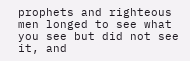prophets and righteous men longed to see what you see but did not see it, and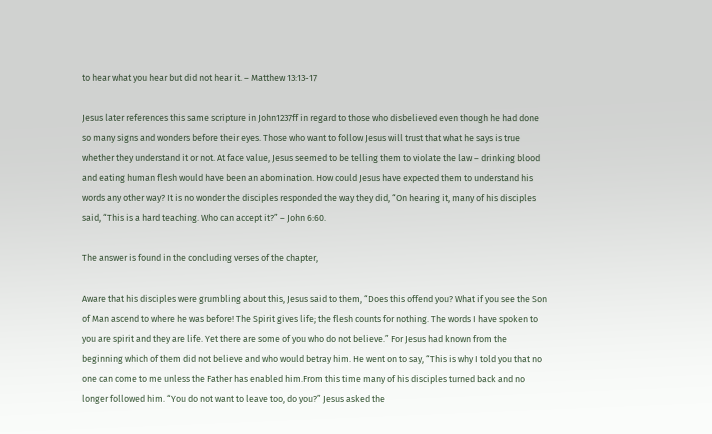to hear what you hear but did not hear it. – Matthew 13:13-17

Jesus later references this same scripture in John1237ff in regard to those who disbelieved even though he had done so many signs and wonders before their eyes. Those who want to follow Jesus will trust that what he says is true whether they understand it or not. At face value, Jesus seemed to be telling them to violate the law – drinking blood and eating human flesh would have been an abomination. How could Jesus have expected them to understand his words any other way? It is no wonder the disciples responded the way they did, “On hearing it, many of his disciples said, “This is a hard teaching. Who can accept it?” – John 6:60.

The answer is found in the concluding verses of the chapter,

Aware that his disciples were grumbling about this, Jesus said to them, “Does this offend you? What if you see the Son of Man ascend to where he was before! The Spirit gives life; the flesh counts for nothing. The words I have spoken to you are spirit and they are life. Yet there are some of you who do not believe.” For Jesus had known from the beginning which of them did not believe and who would betray him. He went on to say, “This is why I told you that no one can come to me unless the Father has enabled him.From this time many of his disciples turned back and no longer followed him. “You do not want to leave too, do you?” Jesus asked the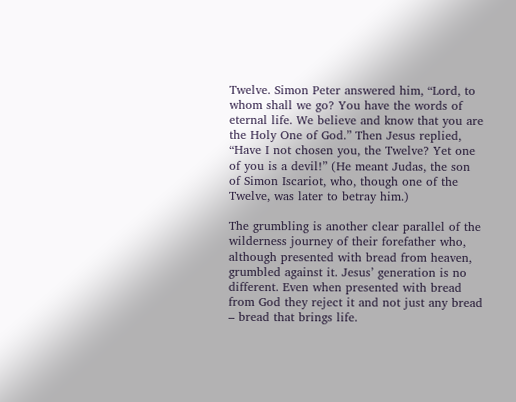Twelve. Simon Peter answered him, “Lord, to whom shall we go? You have the words of eternal life. We believe and know that you are the Holy One of God.” Then Jesus replied, “Have I not chosen you, the Twelve? Yet one of you is a devil!” (He meant Judas, the son of Simon Iscariot, who, though one of the Twelve, was later to betray him.)

The grumbling is another clear parallel of the wilderness journey of their forefather who, although presented with bread from heaven, grumbled against it. Jesus’ generation is no different. Even when presented with bread from God they reject it and not just any bread – bread that brings life.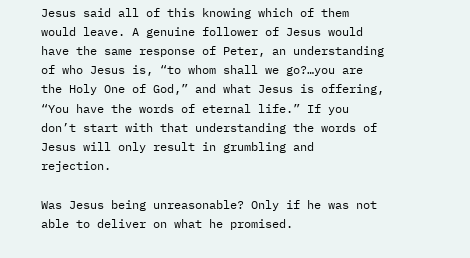Jesus said all of this knowing which of them would leave. A genuine follower of Jesus would have the same response of Peter, an understanding of who Jesus is, “to whom shall we go?…you are the Holy One of God,” and what Jesus is offering, “You have the words of eternal life.” If you don’t start with that understanding the words of Jesus will only result in grumbling and rejection.

Was Jesus being unreasonable? Only if he was not able to deliver on what he promised.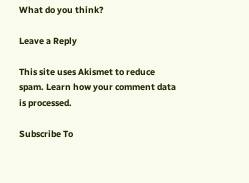What do you think?

Leave a Reply

This site uses Akismet to reduce spam. Learn how your comment data is processed.

Subscribe To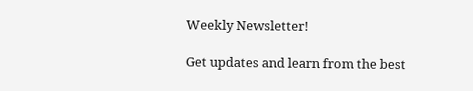Weekly Newsletter!

Get updates and learn from the best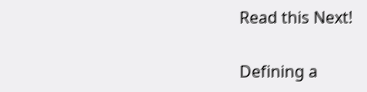Read this Next!


Defining a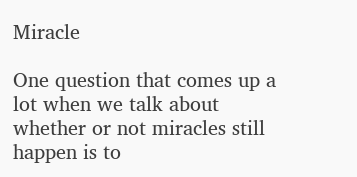Miracle

One question that comes up a lot when we talk about whether or not miracles still happen is to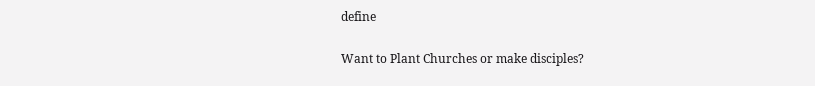define

Want to Plant Churches or make disciples?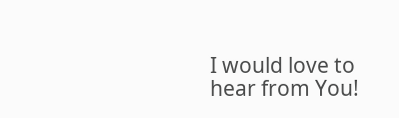I would love to hear from You!